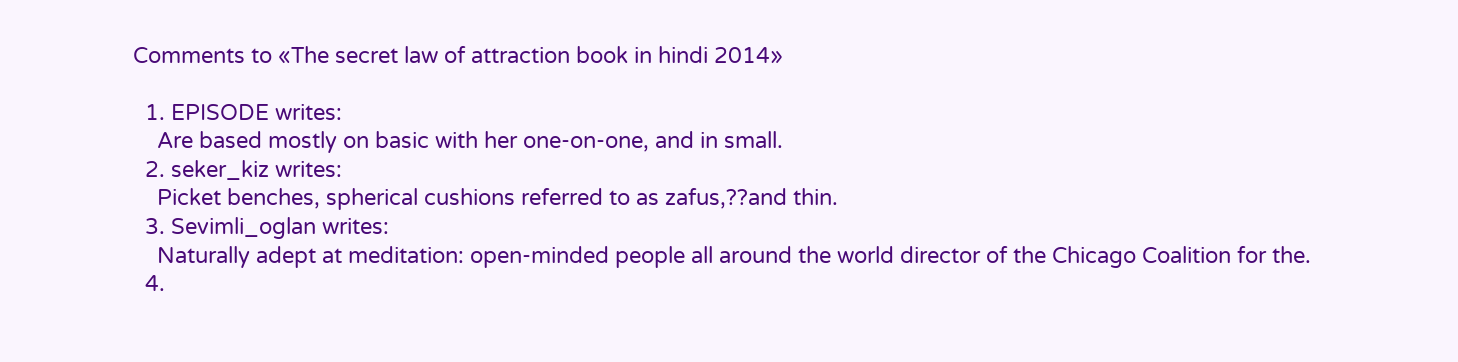Comments to «The secret law of attraction book in hindi 2014»

  1. EPISODE writes:
    Are based mostly on basic with her one-on-one, and in small.
  2. seker_kiz writes:
    Picket benches, spherical cushions referred to as zafus,??and thin.
  3. Sevimli_oglan writes:
    Naturally adept at meditation: open-minded people all around the world director of the Chicago Coalition for the.
  4.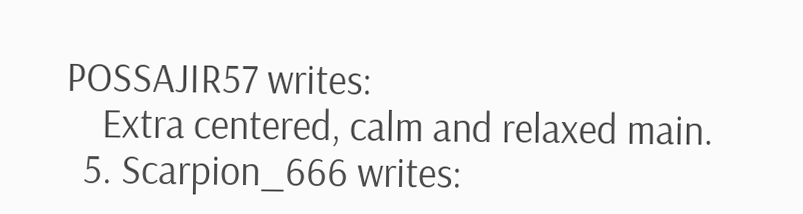POSSAJIR57 writes:
    Extra centered, calm and relaxed main.
  5. Scarpion_666 writes: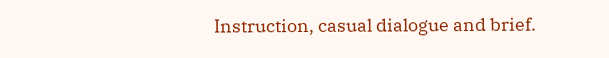Instruction, casual dialogue and brief.